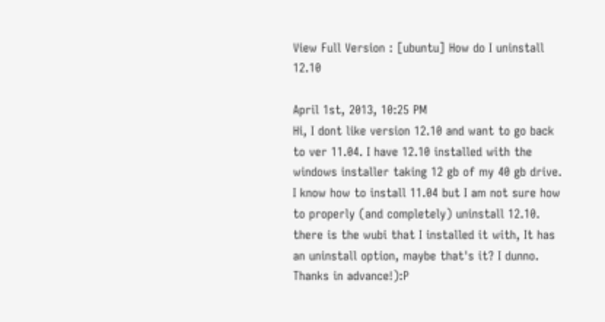View Full Version : [ubuntu] How do I uninstall 12.10

April 1st, 2013, 10:25 PM
Hi, I dont like version 12.10 and want to go back to ver 11.04. I have 12.10 installed with the windows installer taking 12 gb of my 40 gb drive.
I know how to install 11.04 but I am not sure how to properly (and completely) uninstall 12.10.
there is the wubi that I installed it with, It has an uninstall option, maybe that's it? I dunno.
Thanks in advance!):P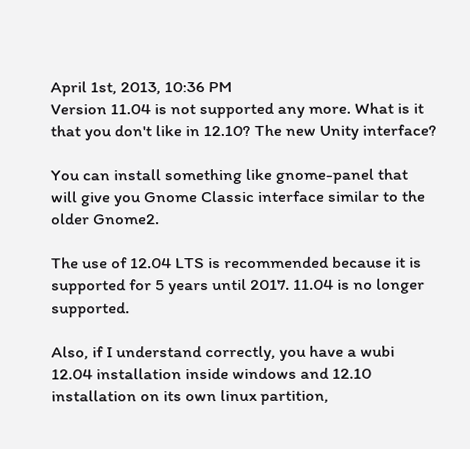April 1st, 2013, 10:36 PM
Version 11.04 is not supported any more. What is it that you don't like in 12.10? The new Unity interface?

You can install something like gnome-panel that will give you Gnome Classic interface similar to the older Gnome2.

The use of 12.04 LTS is recommended because it is supported for 5 years until 2017. 11.04 is no longer supported.

Also, if I understand correctly, you have a wubi 12.04 installation inside windows and 12.10 installation on its own linux partition,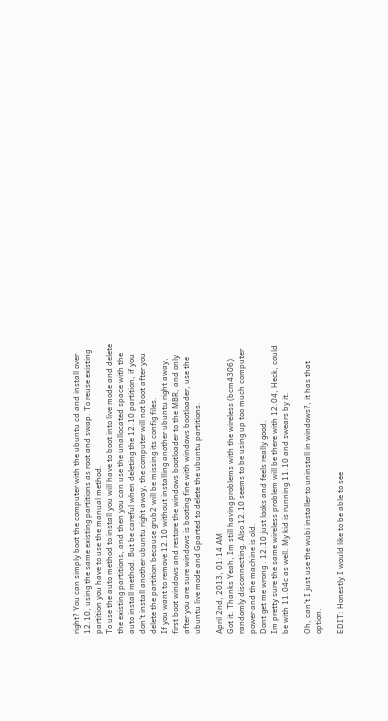right? You can simply boot the computer with the ubuntu cd and install over 12.10, using the same existing partitions as root and swap. To reuse existing partition you have to use the manual method.
To use the auto method to install you will have to boot into live mode and delete the existing partitions, and then you can use the unallocated space with the auto install method. But be careful when deleting the 12.10 partition, if you don't install another ubuntu right away, the computer will not boot after you delete the partition because grub2 will be missing its config files.
If you want to remove 12.10 without installing another ubuntu right away, first boot windows and restore the windows bootloader to the MBR, and only after you are sure windows is booting fine with windows bootloader, use the ubuntu live mode and Gparted to delete the ubuntu partitions.

April 2nd, 2013, 01:14 AM
Got it. Thanks Yeah, Im still having problems with the wireless (bcm4306) randomly disconnecting. Also 12.10 seems to be using up too much computer power and the machine is old.
Dont get me wrong . 12.10 just looks and feels really good.
Im pretty sure the same wireless problem will be there with 12.04, Heck, could be with 11.04c as well. My kid is running 11.10 and swears by it.

Oh, can't I just use the wubi installer to uninstall in windows?, it has that option.

EDIT: Honestly I would like to be able to see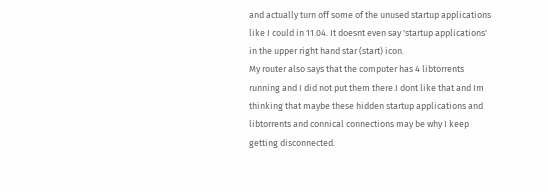and actually turn off some of the unused startup applications like I could in 11.04. It doesnt even say 'startup applications' in the upper right hand star (start) icon.
My router also says that the computer has 4 libtorrents running and I did not put them there.I dont like that and Im thinking that maybe these hidden startup applications and libtorrents and connical connections may be why I keep getting disconnected.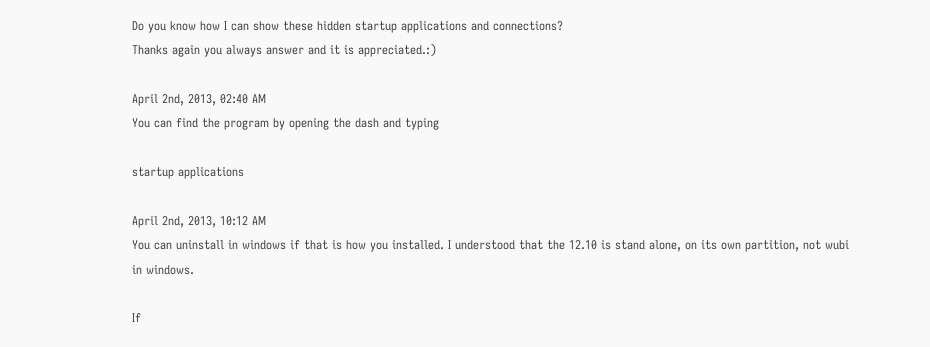Do you know how I can show these hidden startup applications and connections?
Thanks again you always answer and it is appreciated.:)

April 2nd, 2013, 02:40 AM
You can find the program by opening the dash and typing

startup applications

April 2nd, 2013, 10:12 AM
You can uninstall in windows if that is how you installed. I understood that the 12.10 is stand alone, on its own partition, not wubi in windows.

If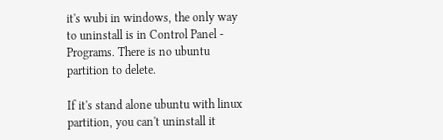it's wubi in windows, the only way to uninstall is in Control Panel - Programs. There is no ubuntu partition to delete.

If it's stand alone ubuntu with linux partition, you can't uninstall it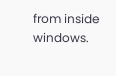from inside windows.